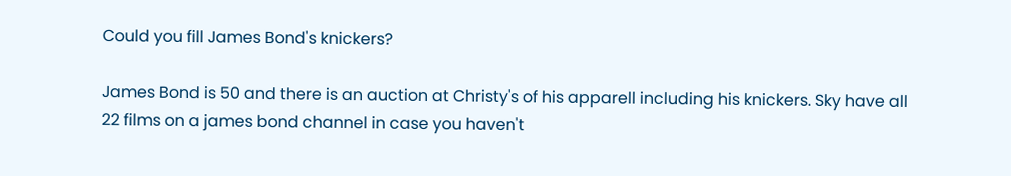Could you fill James Bond's knickers?

James Bond is 50 and there is an auction at Christy's of his apparell including his knickers. Sky have all 22 films on a james bond channel in case you haven't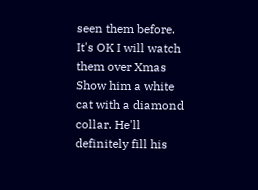seen them before.
It's OK I will watch them over Xmas
Show him a white cat with a diamond collar. He'll definitely fill his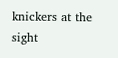knickers at the sight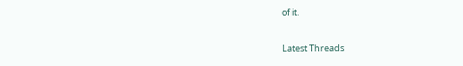of it.

Latest Threads